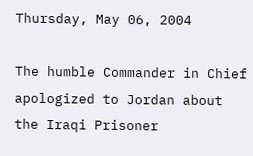Thursday, May 06, 2004

The humble Commander in Chief apologized to Jordan about the Iraqi Prisoner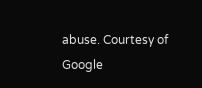abuse. Courtesy of Google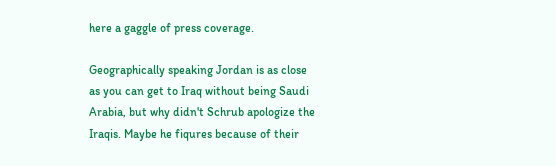here a gaggle of press coverage.

Geographically speaking Jordan is as close as you can get to Iraq without being Saudi Arabia, but why didn't Schrub apologize the Iraqis. Maybe he fiqures because of their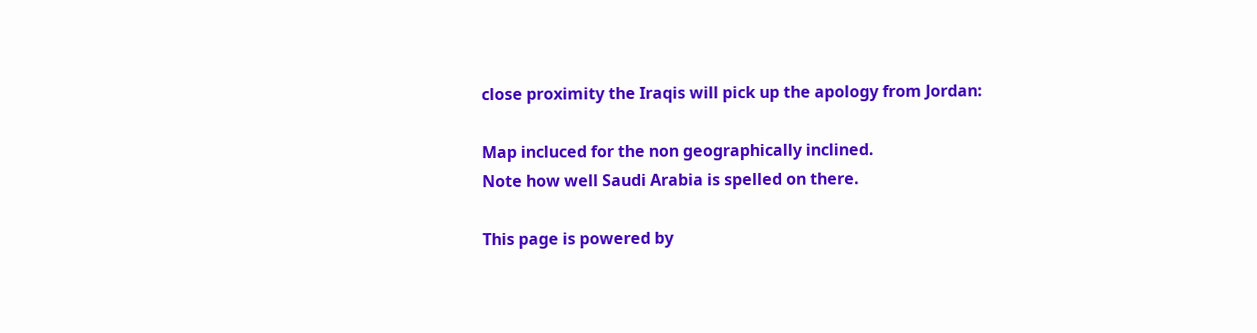close proximity the Iraqis will pick up the apology from Jordan:

Map incluced for the non geographically inclined.
Note how well Saudi Arabia is spelled on there.

This page is powered by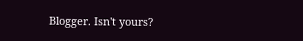Blogger. Isn't yours?